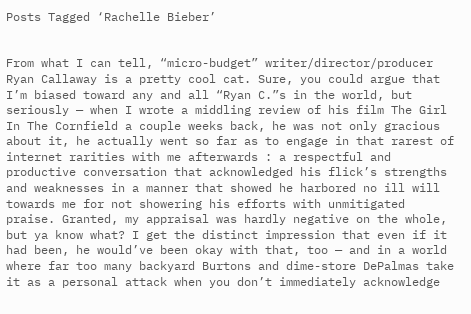Posts Tagged ‘Rachelle Bieber’


From what I can tell, “micro-budget” writer/director/producer Ryan Callaway is a pretty cool cat. Sure, you could argue that I’m biased toward any and all “Ryan C.”s in the world, but seriously — when I wrote a middling review of his film The Girl In The Cornfield a couple weeks back, he was not only gracious about it, he actually went so far as to engage in that rarest of internet rarities with me afterwards : a respectful and productive conversation that acknowledged his flick’s strengths and weaknesses in a manner that showed he harbored no ill will towards me for not showering his efforts with unmitigated praise. Granted, my appraisal was hardly negative on the whole, but ya know what? I get the distinct impression that even if it had been, he would’ve been okay with that, too — and in a world where far too many backyard Burtons and dime-store DePalmas take it as a personal attack when you don’t immediately acknowledge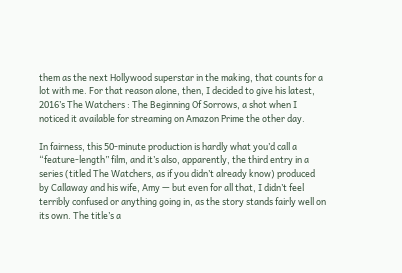them as the next Hollywood superstar in the making, that counts for a lot with me. For that reason alone, then, I decided to give his latest, 2016’s The Watchers : The Beginning Of Sorrows, a shot when I noticed it available for streaming on Amazon Prime the other day.

In fairness, this 50-minute production is hardly what you’d call a “feature-length” film, and it’s also, apparently, the third entry in a series (titled The Watchers, as if you didn’t already know) produced by Callaway and his wife, Amy — but even for all that, I didn’t feel terribly confused or anything going in, as the story stands fairly well on its own. The title’s a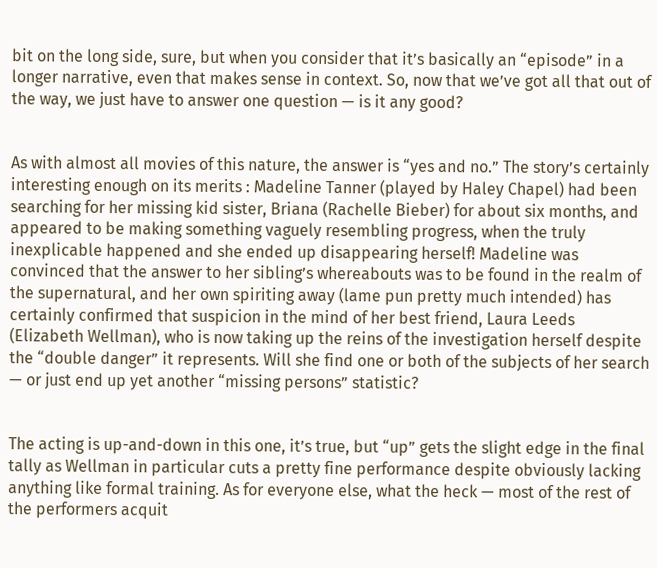bit on the long side, sure, but when you consider that it’s basically an “episode” in a longer narrative, even that makes sense in context. So, now that we’ve got all that out of the way, we just have to answer one question — is it any good?


As with almost all movies of this nature, the answer is “yes and no.” The story’s certainly interesting enough on its merits : Madeline Tanner (played by Haley Chapel) had been searching for her missing kid sister, Briana (Rachelle Bieber) for about six months, and appeared to be making something vaguely resembling progress, when the truly inexplicable happened and she ended up disappearing herself! Madeline was convinced that the answer to her sibling’s whereabouts was to be found in the realm of the supernatural, and her own spiriting away (lame pun pretty much intended) has certainly confirmed that suspicion in the mind of her best friend, Laura Leeds (Elizabeth Wellman), who is now taking up the reins of the investigation herself despite the “double danger” it represents. Will she find one or both of the subjects of her search — or just end up yet another “missing persons” statistic?


The acting is up-and-down in this one, it’s true, but “up” gets the slight edge in the final tally as Wellman in particular cuts a pretty fine performance despite obviously lacking anything like formal training. As for everyone else, what the heck — most of the rest of the performers acquit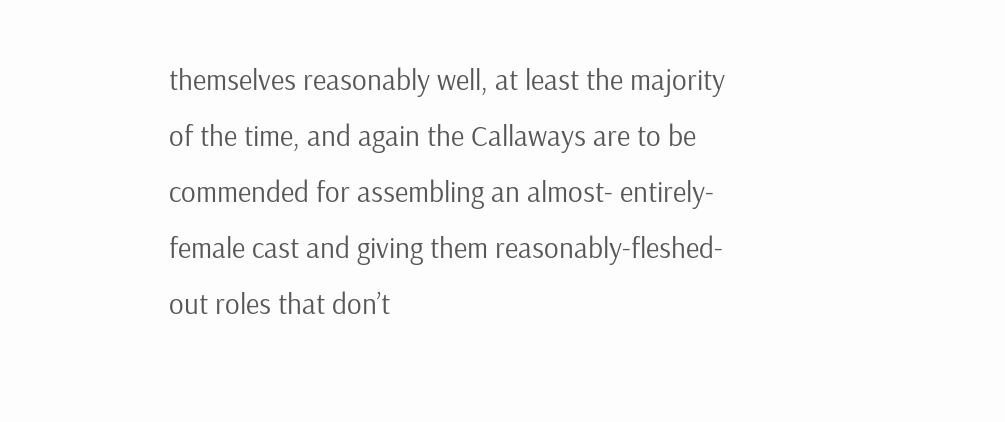themselves reasonably well, at least the majority of the time, and again the Callaways are to be commended for assembling an almost- entirely-female cast and giving them reasonably-fleshed-out roles that don’t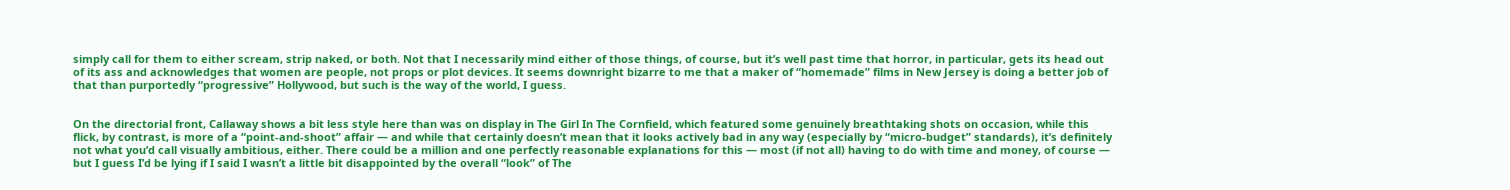simply call for them to either scream, strip naked, or both. Not that I necessarily mind either of those things, of course, but it’s well past time that horror, in particular, gets its head out of its ass and acknowledges that women are people, not props or plot devices. It seems downright bizarre to me that a maker of “homemade” films in New Jersey is doing a better job of that than purportedly “progressive” Hollywood, but such is the way of the world, I guess.


On the directorial front, Callaway shows a bit less style here than was on display in The Girl In The Cornfield, which featured some genuinely breathtaking shots on occasion, while this flick, by contrast, is more of a “point-and-shoot” affair — and while that certainly doesn’t mean that it looks actively bad in any way (especially by “micro-budget” standards), it’s definitely not what you’d call visually ambitious, either. There could be a million and one perfectly reasonable explanations for this — most (if not all) having to do with time and money, of course — but I guess I’d be lying if I said I wasn’t a little bit disappointed by the overall “look” of The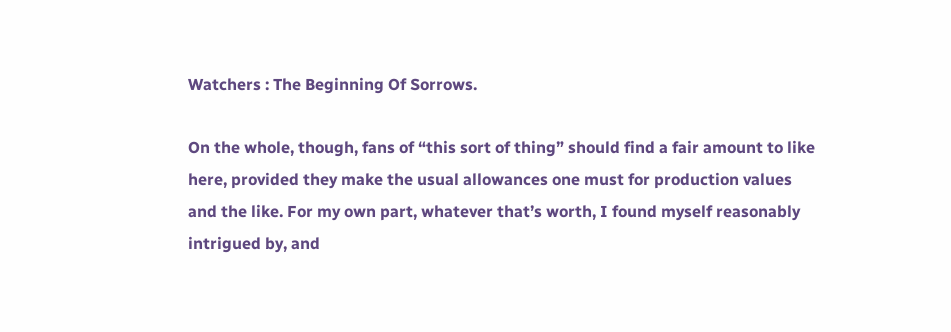Watchers : The Beginning Of Sorrows.

On the whole, though, fans of “this sort of thing” should find a fair amount to like here, provided they make the usual allowances one must for production values and the like. For my own part, whatever that’s worth, I found myself reasonably intrigued by, and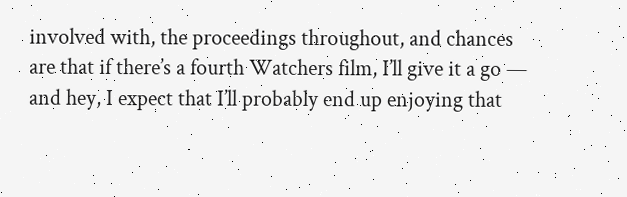involved with, the proceedings throughout, and chances are that if there’s a fourth Watchers film, I’ll give it a go — and hey, I expect that I’ll probably end up enjoying that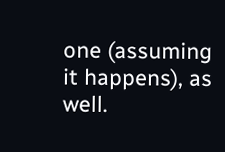one (assuming it happens), as well.